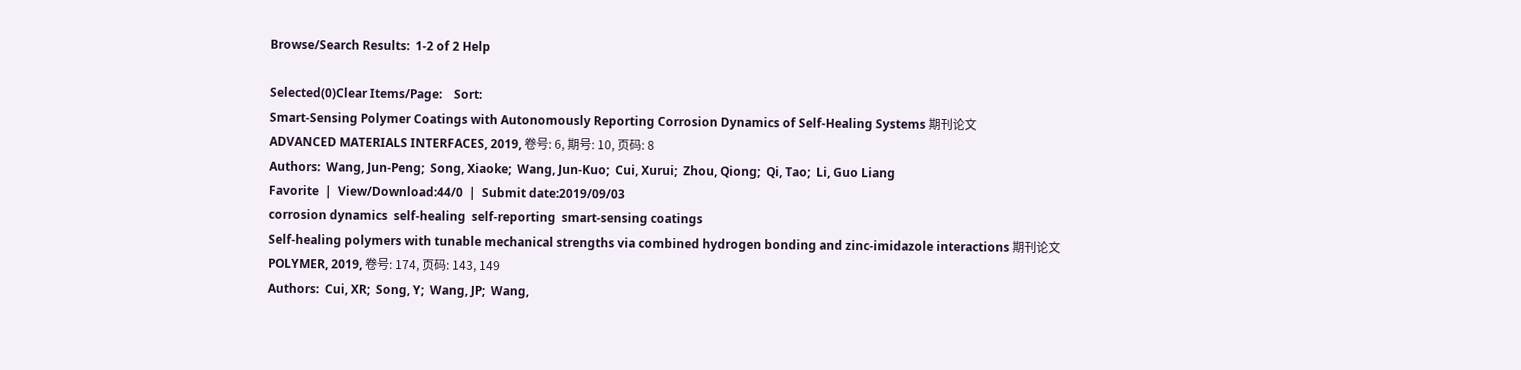Browse/Search Results:  1-2 of 2 Help

Selected(0)Clear Items/Page:    Sort:
Smart-Sensing Polymer Coatings with Autonomously Reporting Corrosion Dynamics of Self-Healing Systems 期刊论文
ADVANCED MATERIALS INTERFACES, 2019, 卷号: 6, 期号: 10, 页码: 8
Authors:  Wang, Jun-Peng;  Song, Xiaoke;  Wang, Jun-Kuo;  Cui, Xurui;  Zhou, Qiong;  Qi, Tao;  Li, Guo Liang
Favorite  |  View/Download:44/0  |  Submit date:2019/09/03
corrosion dynamics  self-healing  self-reporting  smart-sensing coatings
Self-healing polymers with tunable mechanical strengths via combined hydrogen bonding and zinc-imidazole interactions 期刊论文
POLYMER, 2019, 卷号: 174, 页码: 143, 149
Authors:  Cui, XR;  Song, Y;  Wang, JP;  Wang,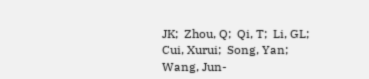JK;  Zhou, Q;  Qi, T;  Li, GL;  Cui, Xurui;  Song, Yan;  Wang, Jun-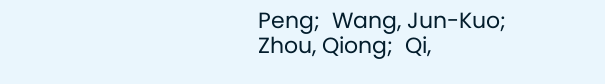Peng;  Wang, Jun-Kuo;  Zhou, Qiong;  Qi,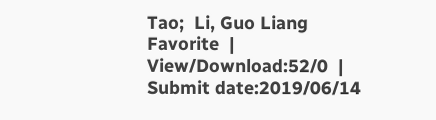Tao;  Li, Guo Liang
Favorite  |  View/Download:52/0  |  Submit date:2019/06/14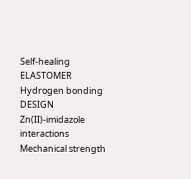Self-healing  ELASTOMER  Hydrogen bonding  DESIGN  Zn(II)-imidazole interactions  Mechanical strength